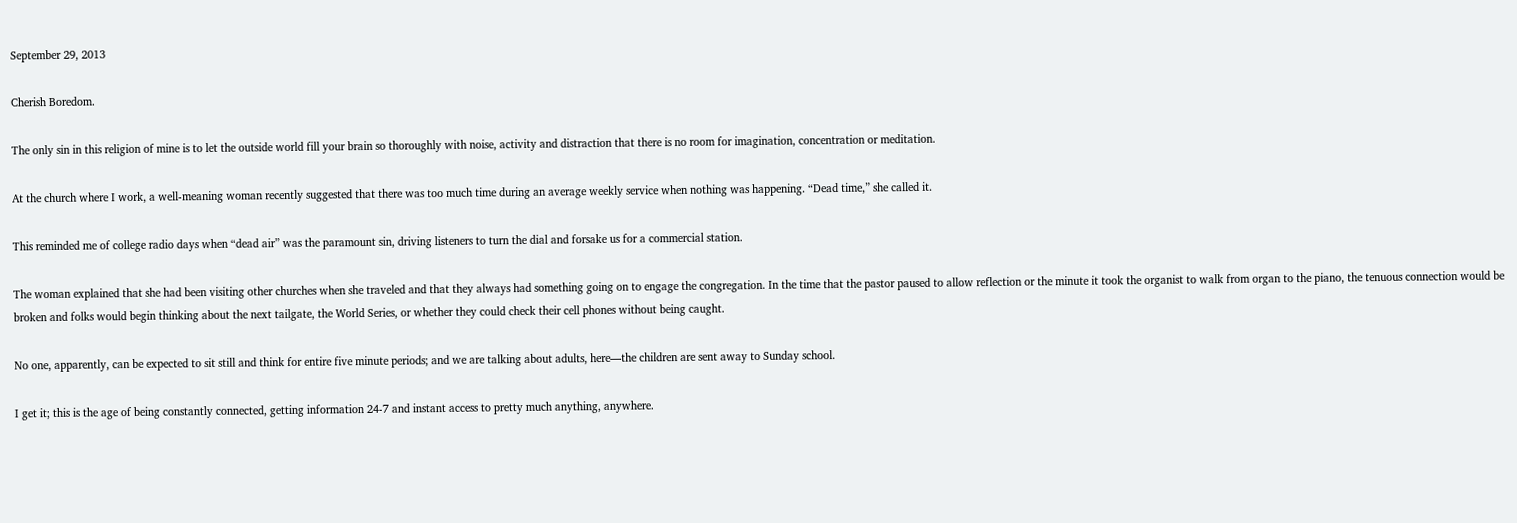September 29, 2013

Cherish Boredom.

The only sin in this religion of mine is to let the outside world fill your brain so thoroughly with noise, activity and distraction that there is no room for imagination, concentration or meditation.

At the church where I work, a well-meaning woman recently suggested that there was too much time during an average weekly service when nothing was happening. “Dead time,” she called it.

This reminded me of college radio days when “dead air” was the paramount sin, driving listeners to turn the dial and forsake us for a commercial station.

The woman explained that she had been visiting other churches when she traveled and that they always had something going on to engage the congregation. In the time that the pastor paused to allow reflection or the minute it took the organist to walk from organ to the piano, the tenuous connection would be broken and folks would begin thinking about the next tailgate, the World Series, or whether they could check their cell phones without being caught.

No one, apparently, can be expected to sit still and think for entire five minute periods; and we are talking about adults, here—the children are sent away to Sunday school.

I get it; this is the age of being constantly connected, getting information 24-7 and instant access to pretty much anything, anywhere.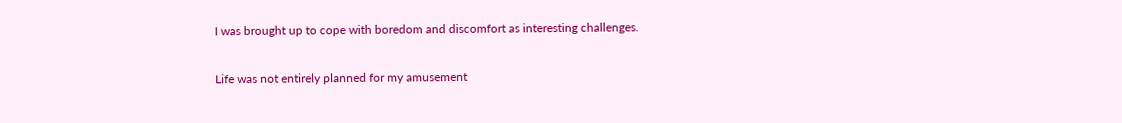I was brought up to cope with boredom and discomfort as interesting challenges.

Life was not entirely planned for my amusement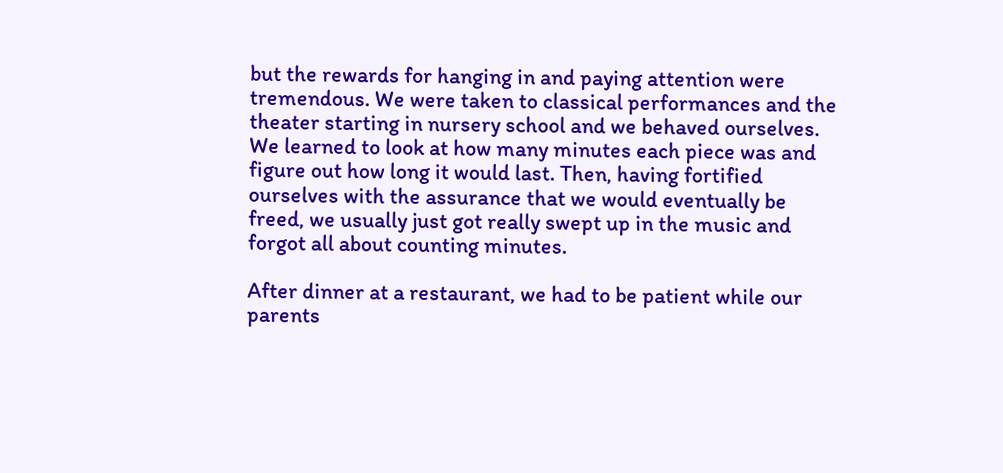but the rewards for hanging in and paying attention were tremendous. We were taken to classical performances and the theater starting in nursery school and we behaved ourselves.  We learned to look at how many minutes each piece was and figure out how long it would last. Then, having fortified ourselves with the assurance that we would eventually be freed, we usually just got really swept up in the music and forgot all about counting minutes.

After dinner at a restaurant, we had to be patient while our parents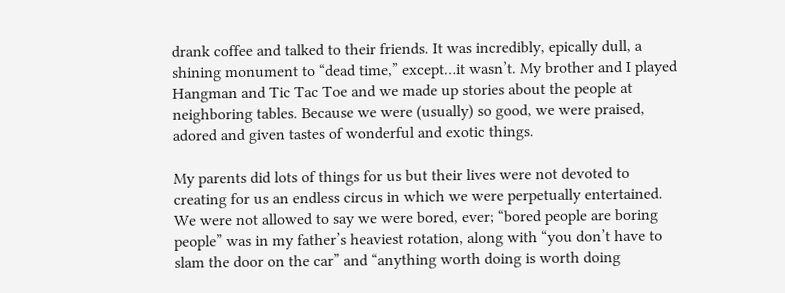drank coffee and talked to their friends. It was incredibly, epically dull, a shining monument to “dead time,” except…it wasn’t. My brother and I played Hangman and Tic Tac Toe and we made up stories about the people at neighboring tables. Because we were (usually) so good, we were praised, adored and given tastes of wonderful and exotic things.

My parents did lots of things for us but their lives were not devoted to creating for us an endless circus in which we were perpetually entertained. We were not allowed to say we were bored, ever; “bored people are boring people” was in my father’s heaviest rotation, along with “you don’t have to slam the door on the car” and “anything worth doing is worth doing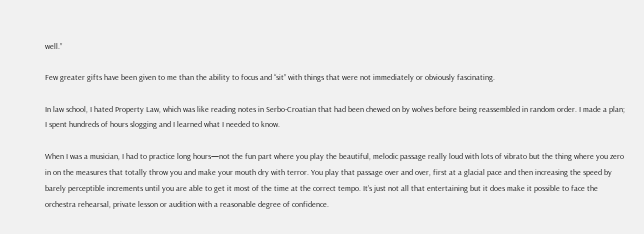well.”

Few greater gifts have been given to me than the ability to focus and “sit” with things that were not immediately or obviously fascinating.

In law school, I hated Property Law, which was like reading notes in Serbo-Croatian that had been chewed on by wolves before being reassembled in random order. I made a plan; I spent hundreds of hours slogging and I learned what I needed to know.

When I was a musician, I had to practice long hours—not the fun part where you play the beautiful, melodic passage really loud with lots of vibrato but the thing where you zero in on the measures that totally throw you and make your mouth dry with terror. You play that passage over and over, first at a glacial pace and then increasing the speed by barely perceptible increments until you are able to get it most of the time at the correct tempo. It’s just not all that entertaining but it does make it possible to face the orchestra rehearsal, private lesson or audition with a reasonable degree of confidence.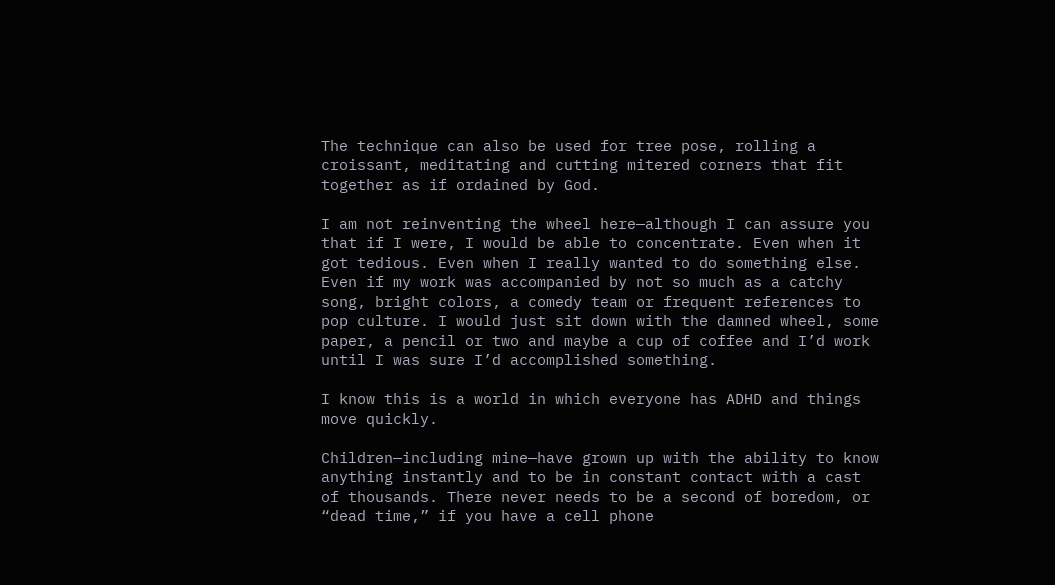The technique can also be used for tree pose, rolling a croissant, meditating and cutting mitered corners that fit together as if ordained by God.

I am not reinventing the wheel here—although I can assure you that if I were, I would be able to concentrate. Even when it got tedious. Even when I really wanted to do something else. Even if my work was accompanied by not so much as a catchy song, bright colors, a comedy team or frequent references to pop culture. I would just sit down with the damned wheel, some paper, a pencil or two and maybe a cup of coffee and I’d work until I was sure I’d accomplished something.

I know this is a world in which everyone has ADHD and things move quickly.

Children—including mine—have grown up with the ability to know anything instantly and to be in constant contact with a cast of thousands. There never needs to be a second of boredom, or “dead time,” if you have a cell phone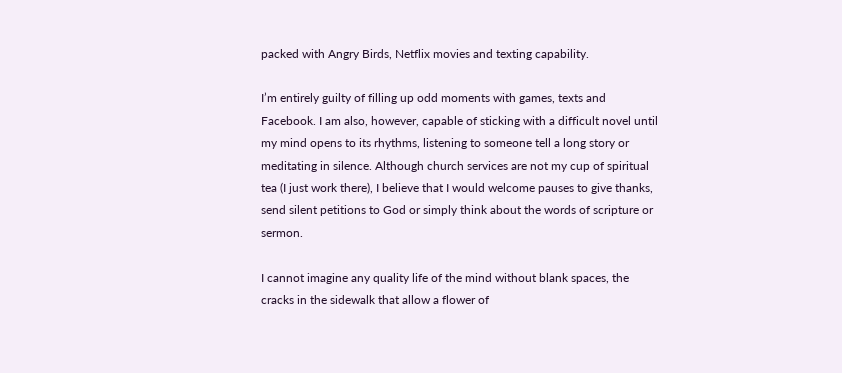packed with Angry Birds, Netflix movies and texting capability.

I’m entirely guilty of filling up odd moments with games, texts and Facebook. I am also, however, capable of sticking with a difficult novel until my mind opens to its rhythms, listening to someone tell a long story or meditating in silence. Although church services are not my cup of spiritual tea (I just work there), I believe that I would welcome pauses to give thanks, send silent petitions to God or simply think about the words of scripture or sermon.

I cannot imagine any quality life of the mind without blank spaces, the cracks in the sidewalk that allow a flower of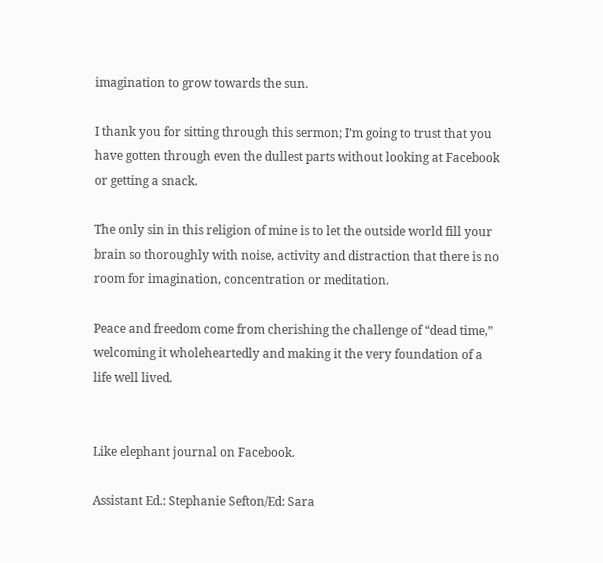imagination to grow towards the sun.

I thank you for sitting through this sermon; I’m going to trust that you have gotten through even the dullest parts without looking at Facebook or getting a snack.

The only sin in this religion of mine is to let the outside world fill your brain so thoroughly with noise, activity and distraction that there is no room for imagination, concentration or meditation.

Peace and freedom come from cherishing the challenge of “dead time,” welcoming it wholeheartedly and making it the very foundation of a life well lived.


Like elephant journal on Facebook.

Assistant Ed.: Stephanie Sefton/Ed: Sara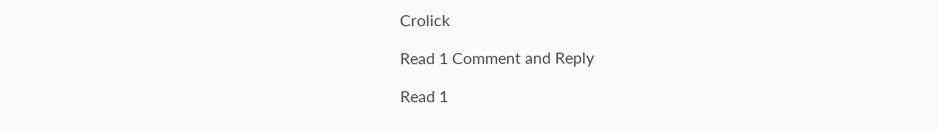Crolick

Read 1 Comment and Reply

Read 1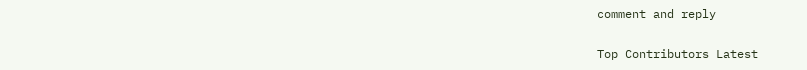comment and reply

Top Contributors Latest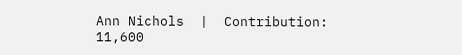Ann Nichols  |  Contribution: 11,600